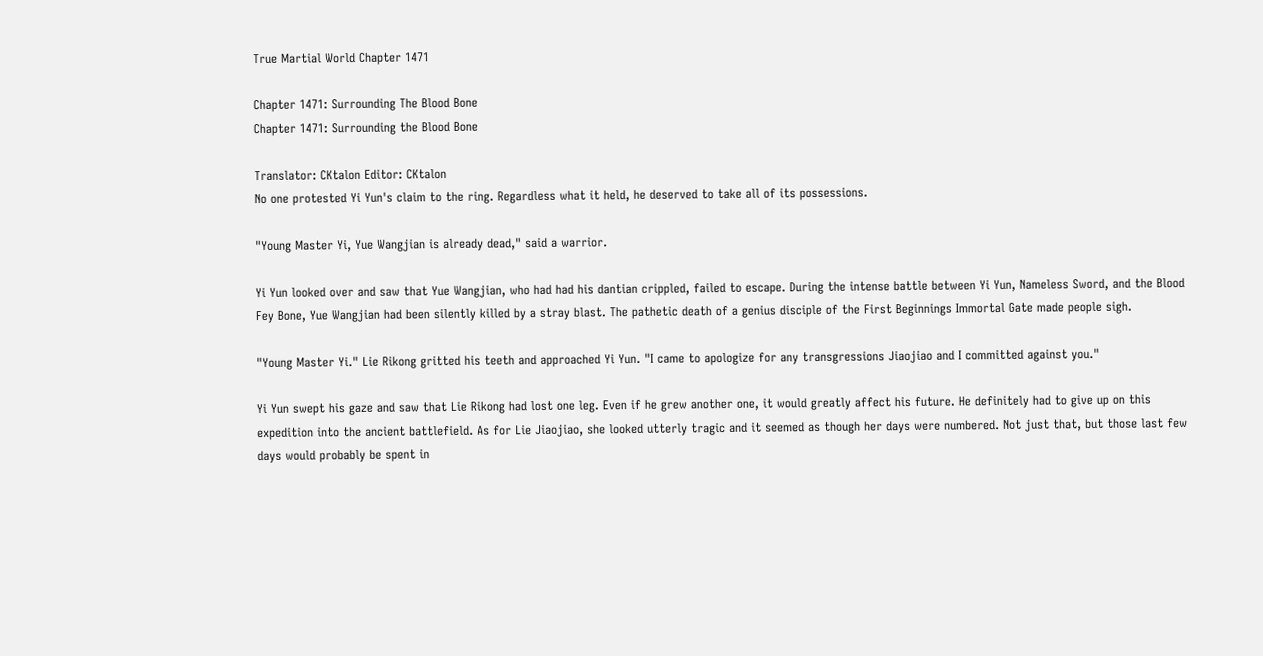True Martial World Chapter 1471

Chapter 1471: Surrounding The Blood Bone
Chapter 1471: Surrounding the Blood Bone

Translator: CKtalon Editor: CKtalon
No one protested Yi Yun's claim to the ring. Regardless what it held, he deserved to take all of its possessions.

"Young Master Yi, Yue Wangjian is already dead," said a warrior.

Yi Yun looked over and saw that Yue Wangjian, who had had his dantian crippled, failed to escape. During the intense battle between Yi Yun, Nameless Sword, and the Blood Fey Bone, Yue Wangjian had been silently killed by a stray blast. The pathetic death of a genius disciple of the First Beginnings Immortal Gate made people sigh.

"Young Master Yi." Lie Rikong gritted his teeth and approached Yi Yun. "I came to apologize for any transgressions Jiaojiao and I committed against you."

Yi Yun swept his gaze and saw that Lie Rikong had lost one leg. Even if he grew another one, it would greatly affect his future. He definitely had to give up on this expedition into the ancient battlefield. As for Lie Jiaojiao, she looked utterly tragic and it seemed as though her days were numbered. Not just that, but those last few days would probably be spent in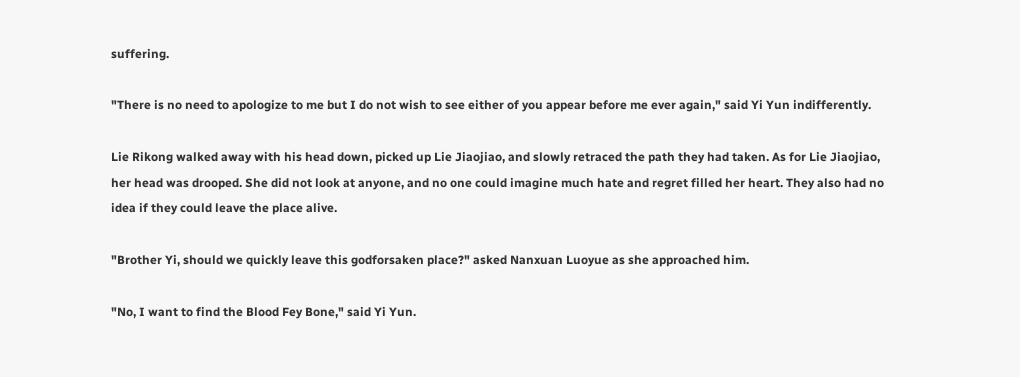suffering.

"There is no need to apologize to me but I do not wish to see either of you appear before me ever again," said Yi Yun indifferently.

Lie Rikong walked away with his head down, picked up Lie Jiaojiao, and slowly retraced the path they had taken. As for Lie Jiaojiao, her head was drooped. She did not look at anyone, and no one could imagine much hate and regret filled her heart. They also had no idea if they could leave the place alive.

"Brother Yi, should we quickly leave this godforsaken place?" asked Nanxuan Luoyue as she approached him.

"No, I want to find the Blood Fey Bone," said Yi Yun.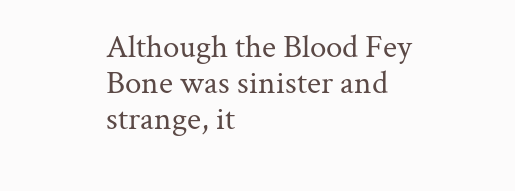Although the Blood Fey Bone was sinister and strange, it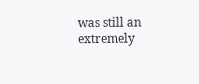was still an extremely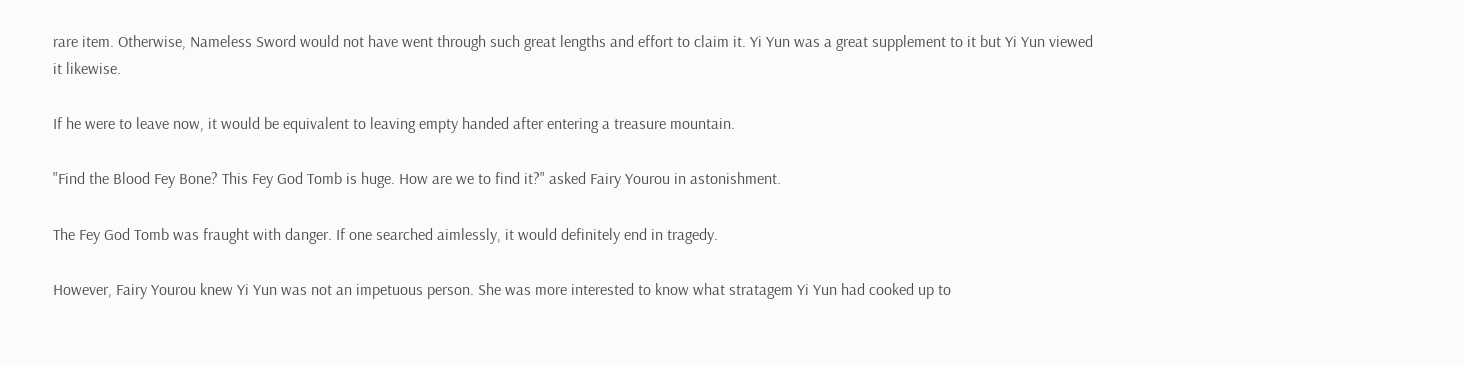rare item. Otherwise, Nameless Sword would not have went through such great lengths and effort to claim it. Yi Yun was a great supplement to it but Yi Yun viewed it likewise.

If he were to leave now, it would be equivalent to leaving empty handed after entering a treasure mountain.

"Find the Blood Fey Bone? This Fey God Tomb is huge. How are we to find it?" asked Fairy Yourou in astonishment.

The Fey God Tomb was fraught with danger. If one searched aimlessly, it would definitely end in tragedy.

However, Fairy Yourou knew Yi Yun was not an impetuous person. She was more interested to know what stratagem Yi Yun had cooked up to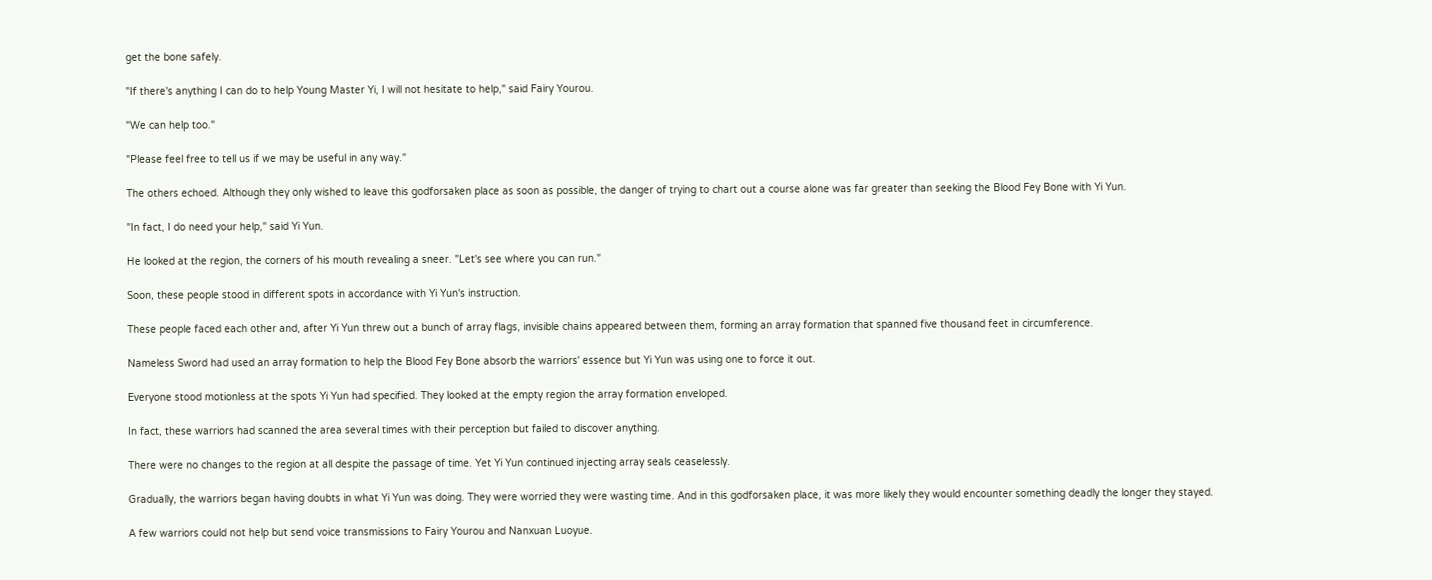get the bone safely.

"If there's anything I can do to help Young Master Yi, I will not hesitate to help," said Fairy Yourou.

"We can help too."

"Please feel free to tell us if we may be useful in any way."

The others echoed. Although they only wished to leave this godforsaken place as soon as possible, the danger of trying to chart out a course alone was far greater than seeking the Blood Fey Bone with Yi Yun.

"In fact, I do need your help," said Yi Yun.

He looked at the region, the corners of his mouth revealing a sneer. "Let's see where you can run."

Soon, these people stood in different spots in accordance with Yi Yun's instruction.

These people faced each other and, after Yi Yun threw out a bunch of array flags, invisible chains appeared between them, forming an array formation that spanned five thousand feet in circumference.

Nameless Sword had used an array formation to help the Blood Fey Bone absorb the warriors' essence but Yi Yun was using one to force it out.

Everyone stood motionless at the spots Yi Yun had specified. They looked at the empty region the array formation enveloped.

In fact, these warriors had scanned the area several times with their perception but failed to discover anything.

There were no changes to the region at all despite the passage of time. Yet Yi Yun continued injecting array seals ceaselessly.

Gradually, the warriors began having doubts in what Yi Yun was doing. They were worried they were wasting time. And in this godforsaken place, it was more likely they would encounter something deadly the longer they stayed.

A few warriors could not help but send voice transmissions to Fairy Yourou and Nanxuan Luoyue.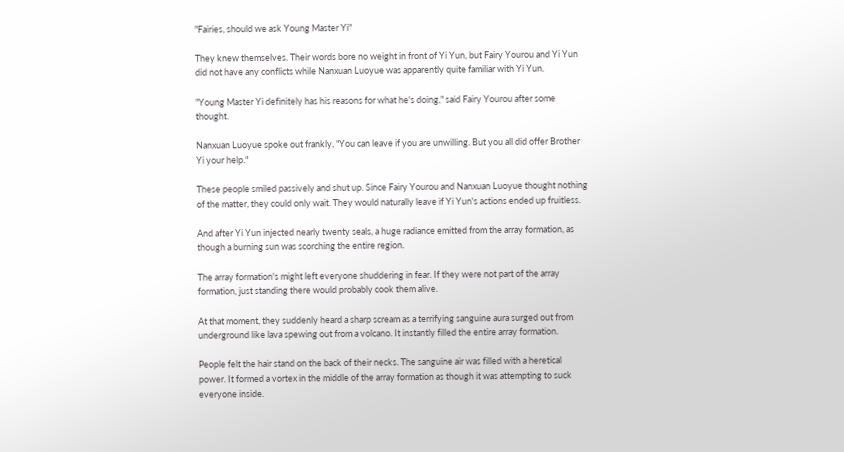"Fairies, should we ask Young Master Yi"

They knew themselves. Their words bore no weight in front of Yi Yun, but Fairy Yourou and Yi Yun did not have any conflicts while Nanxuan Luoyue was apparently quite familiar with Yi Yun.

"Young Master Yi definitely has his reasons for what he's doing," said Fairy Yourou after some thought.

Nanxuan Luoyue spoke out frankly, "You can leave if you are unwilling. But you all did offer Brother Yi your help."

These people smiled passively and shut up. Since Fairy Yourou and Nanxuan Luoyue thought nothing of the matter, they could only wait. They would naturally leave if Yi Yun's actions ended up fruitless.

And after Yi Yun injected nearly twenty seals, a huge radiance emitted from the array formation, as though a burning sun was scorching the entire region.

The array formation's might left everyone shuddering in fear. If they were not part of the array formation, just standing there would probably cook them alive.

At that moment, they suddenly heard a sharp scream as a terrifying sanguine aura surged out from underground like lava spewing out from a volcano. It instantly filled the entire array formation.

People felt the hair stand on the back of their necks. The sanguine air was filled with a heretical power. It formed a vortex in the middle of the array formation as though it was attempting to suck everyone inside.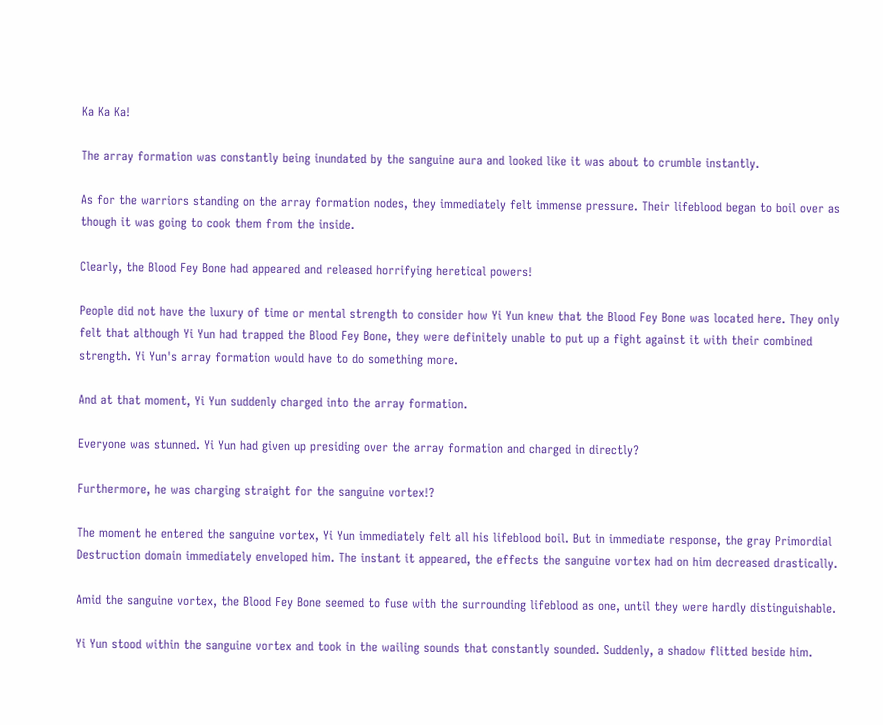Ka Ka Ka!

The array formation was constantly being inundated by the sanguine aura and looked like it was about to crumble instantly.

As for the warriors standing on the array formation nodes, they immediately felt immense pressure. Their lifeblood began to boil over as though it was going to cook them from the inside.

Clearly, the Blood Fey Bone had appeared and released horrifying heretical powers!

People did not have the luxury of time or mental strength to consider how Yi Yun knew that the Blood Fey Bone was located here. They only felt that although Yi Yun had trapped the Blood Fey Bone, they were definitely unable to put up a fight against it with their combined strength. Yi Yun's array formation would have to do something more.

And at that moment, Yi Yun suddenly charged into the array formation.

Everyone was stunned. Yi Yun had given up presiding over the array formation and charged in directly?

Furthermore, he was charging straight for the sanguine vortex!?

The moment he entered the sanguine vortex, Yi Yun immediately felt all his lifeblood boil. But in immediate response, the gray Primordial Destruction domain immediately enveloped him. The instant it appeared, the effects the sanguine vortex had on him decreased drastically.

Amid the sanguine vortex, the Blood Fey Bone seemed to fuse with the surrounding lifeblood as one, until they were hardly distinguishable.

Yi Yun stood within the sanguine vortex and took in the wailing sounds that constantly sounded. Suddenly, a shadow flitted beside him.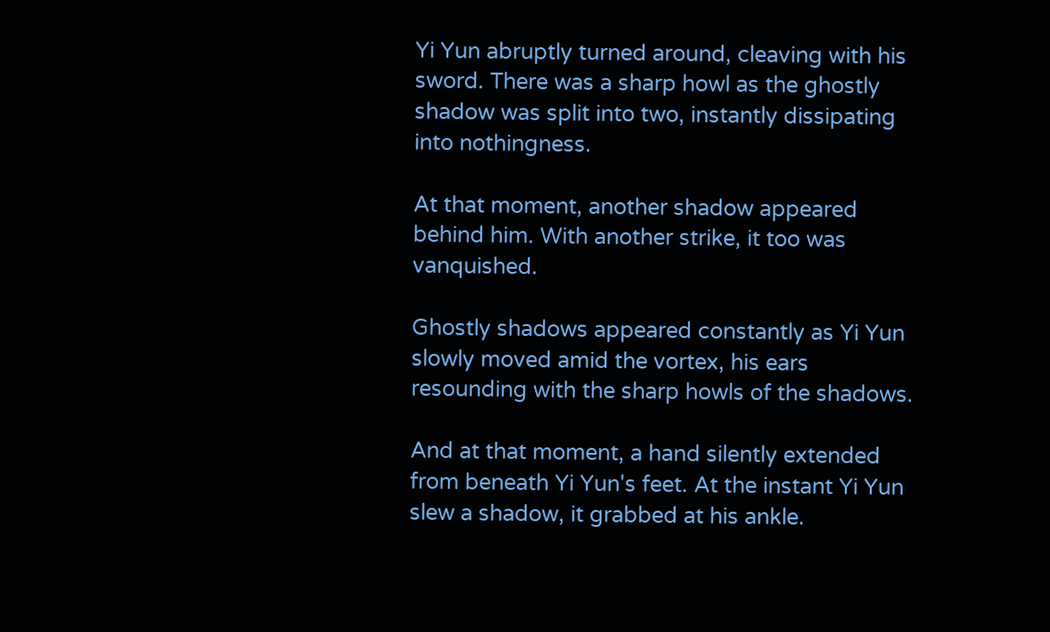Yi Yun abruptly turned around, cleaving with his sword. There was a sharp howl as the ghostly shadow was split into two, instantly dissipating into nothingness.

At that moment, another shadow appeared behind him. With another strike, it too was vanquished.

Ghostly shadows appeared constantly as Yi Yun slowly moved amid the vortex, his ears resounding with the sharp howls of the shadows.

And at that moment, a hand silently extended from beneath Yi Yun's feet. At the instant Yi Yun slew a shadow, it grabbed at his ankle.